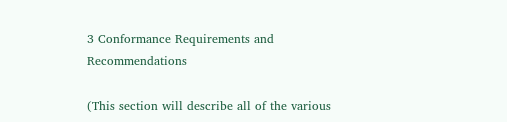3 Conformance Requirements and Recommendations

(This section will describe all of the various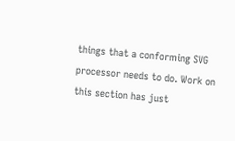things that a conforming SVG processor needs to do. Work on this section has just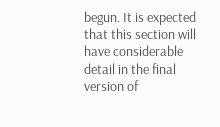begun. It is expected that this section will have considerable detail in the final version of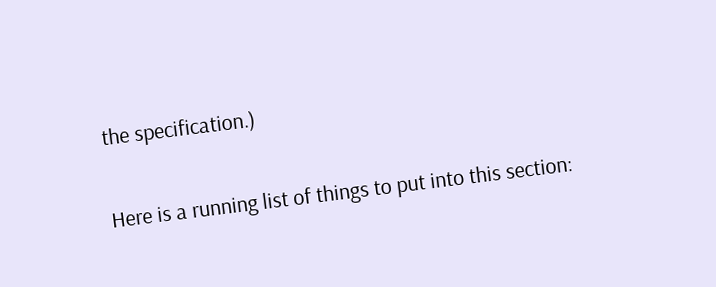the specification.)

Here is a running list of things to put into this section: